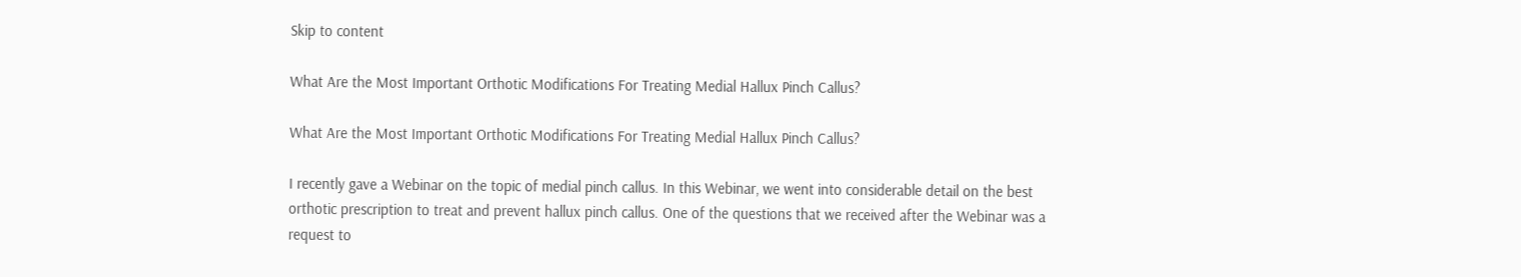Skip to content

What Are the Most Important Orthotic Modifications For Treating Medial Hallux Pinch Callus?

What Are the Most Important Orthotic Modifications For Treating Medial Hallux Pinch Callus?

I recently gave a Webinar on the topic of medial pinch callus. In this Webinar, we went into considerable detail on the best orthotic prescription to treat and prevent hallux pinch callus. One of the questions that we received after the Webinar was a request to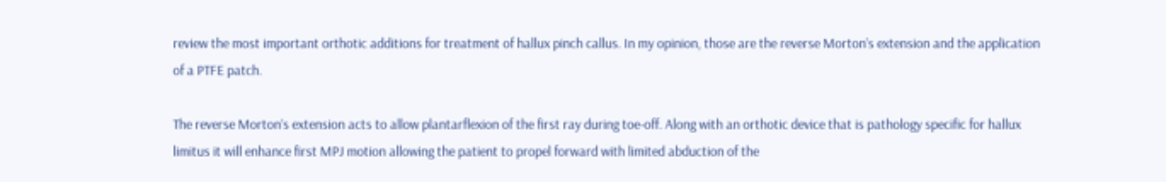review the most important orthotic additions for treatment of hallux pinch callus. In my opinion, those are the reverse Morton’s extension and the application of a PTFE patch.

The reverse Morton’s extension acts to allow plantarflexion of the first ray during toe-off. Along with an orthotic device that is pathology specific for hallux limitus it will enhance first MPJ motion allowing the patient to propel forward with limited abduction of the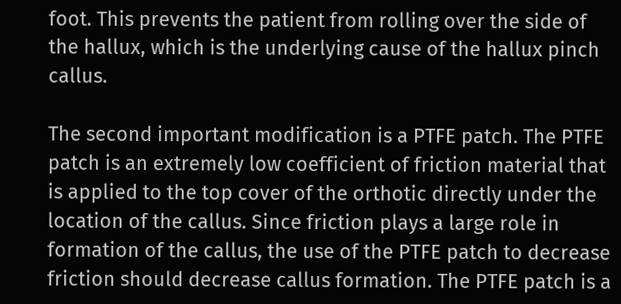foot. This prevents the patient from rolling over the side of the hallux, which is the underlying cause of the hallux pinch callus.

The second important modification is a PTFE patch. The PTFE patch is an extremely low coefficient of friction material that is applied to the top cover of the orthotic directly under the location of the callus. Since friction plays a large role in formation of the callus, the use of the PTFE patch to decrease friction should decrease callus formation. The PTFE patch is a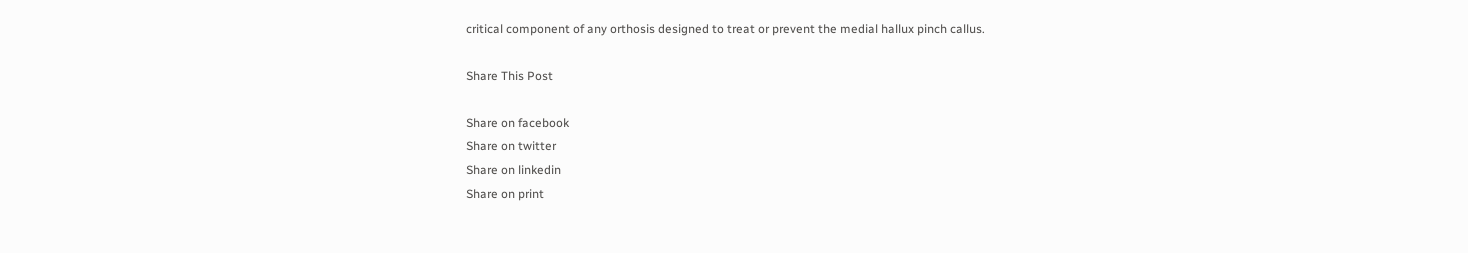critical component of any orthosis designed to treat or prevent the medial hallux pinch callus.

Share This Post

Share on facebook
Share on twitter
Share on linkedin
Share on print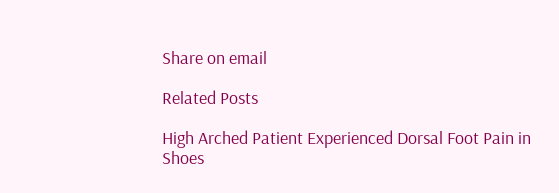Share on email

Related Posts

High Arched Patient Experienced Dorsal Foot Pain in Shoes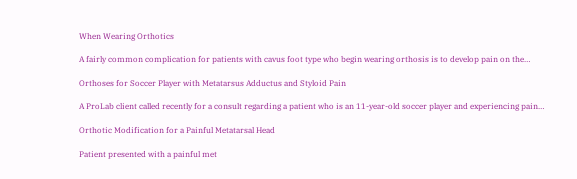When Wearing Orthotics

A fairly common complication for patients with cavus foot type who begin wearing orthosis is to develop pain on the…

Orthoses for Soccer Player with Metatarsus Adductus and Styloid Pain

A ProLab client called recently for a consult regarding a patient who is an 11-year-old soccer player and experiencing pain…

Orthotic Modification for a Painful Metatarsal Head

Patient presented with a painful met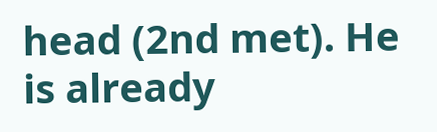head (2nd met). He is already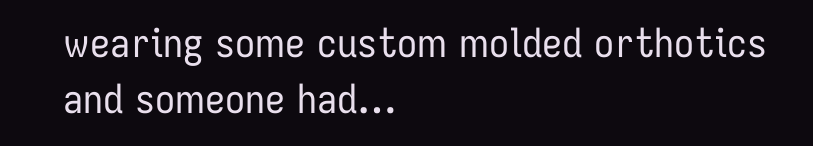wearing some custom molded orthotics and someone had…